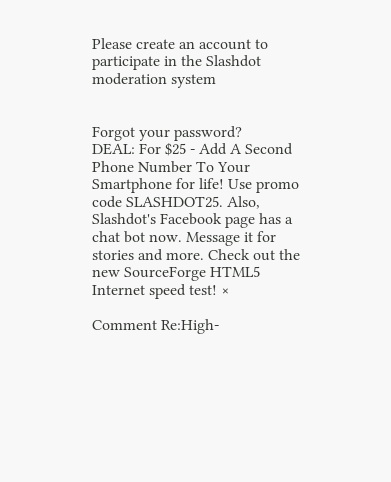Please create an account to participate in the Slashdot moderation system


Forgot your password?
DEAL: For $25 - Add A Second Phone Number To Your Smartphone for life! Use promo code SLASHDOT25. Also, Slashdot's Facebook page has a chat bot now. Message it for stories and more. Check out the new SourceForge HTML5 Internet speed test! ×

Comment Re:High-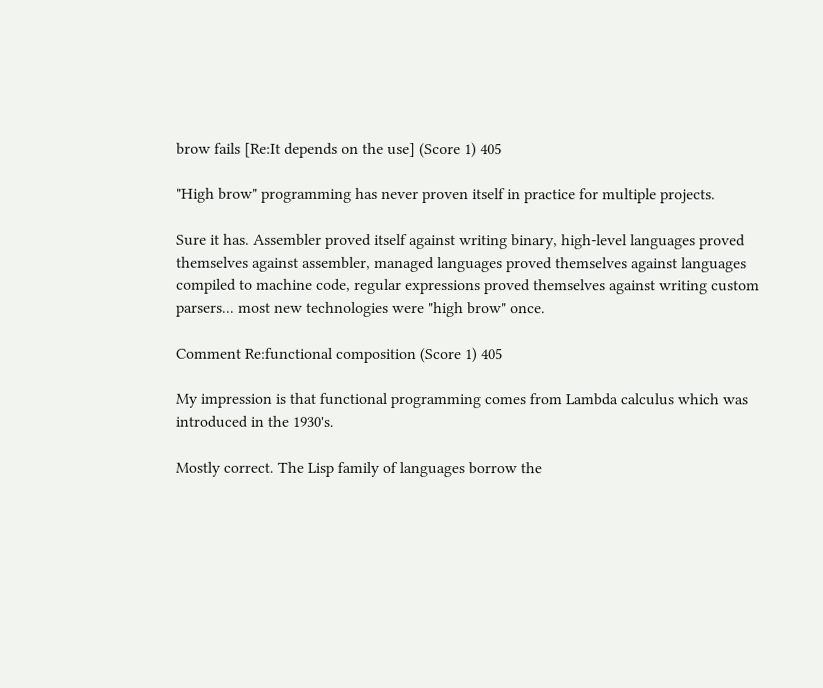brow fails [Re:It depends on the use] (Score 1) 405

"High brow" programming has never proven itself in practice for multiple projects.

Sure it has. Assembler proved itself against writing binary, high-level languages proved themselves against assembler, managed languages proved themselves against languages compiled to machine code, regular expressions proved themselves against writing custom parsers... most new technologies were "high brow" once.

Comment Re:functional composition (Score 1) 405

My impression is that functional programming comes from Lambda calculus which was introduced in the 1930's.

Mostly correct. The Lisp family of languages borrow the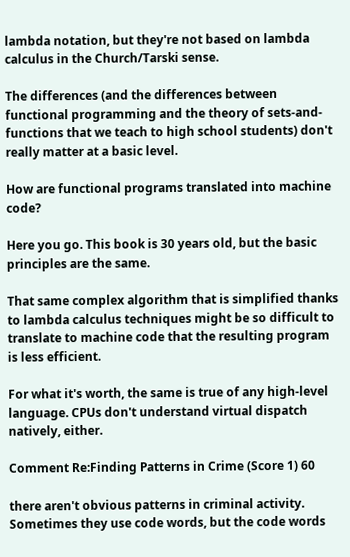lambda notation, but they're not based on lambda calculus in the Church/Tarski sense.

The differences (and the differences between functional programming and the theory of sets-and-functions that we teach to high school students) don't really matter at a basic level.

How are functional programs translated into machine code?

Here you go. This book is 30 years old, but the basic principles are the same.

That same complex algorithm that is simplified thanks to lambda calculus techniques might be so difficult to translate to machine code that the resulting program is less efficient.

For what it's worth, the same is true of any high-level language. CPUs don't understand virtual dispatch natively, either.

Comment Re:Finding Patterns in Crime (Score 1) 60

there aren't obvious patterns in criminal activity. Sometimes they use code words, but the code words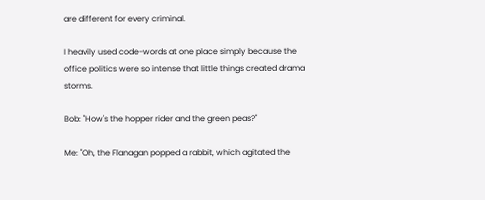are different for every criminal.

I heavily used code-words at one place simply because the office politics were so intense that little things created drama storms.

Bob: "How's the hopper rider and the green peas?"

Me: "Oh, the Flanagan popped a rabbit, which agitated the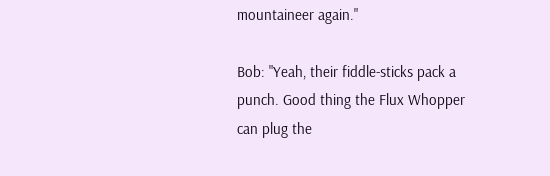mountaineer again."

Bob: "Yeah, their fiddle-sticks pack a punch. Good thing the Flux Whopper can plug the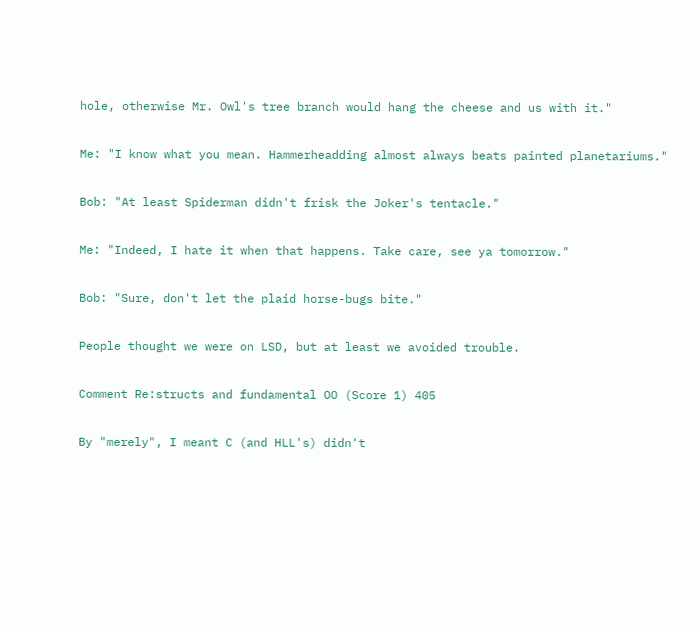hole, otherwise Mr. Owl's tree branch would hang the cheese and us with it."

Me: "I know what you mean. Hammerheadding almost always beats painted planetariums."

Bob: "At least Spiderman didn't frisk the Joker's tentacle."

Me: "Indeed, I hate it when that happens. Take care, see ya tomorrow."

Bob: "Sure, don't let the plaid horse-bugs bite."

People thought we were on LSD, but at least we avoided trouble.

Comment Re:structs and fundamental OO (Score 1) 405

By "merely", I meant C (and HLL's) didn't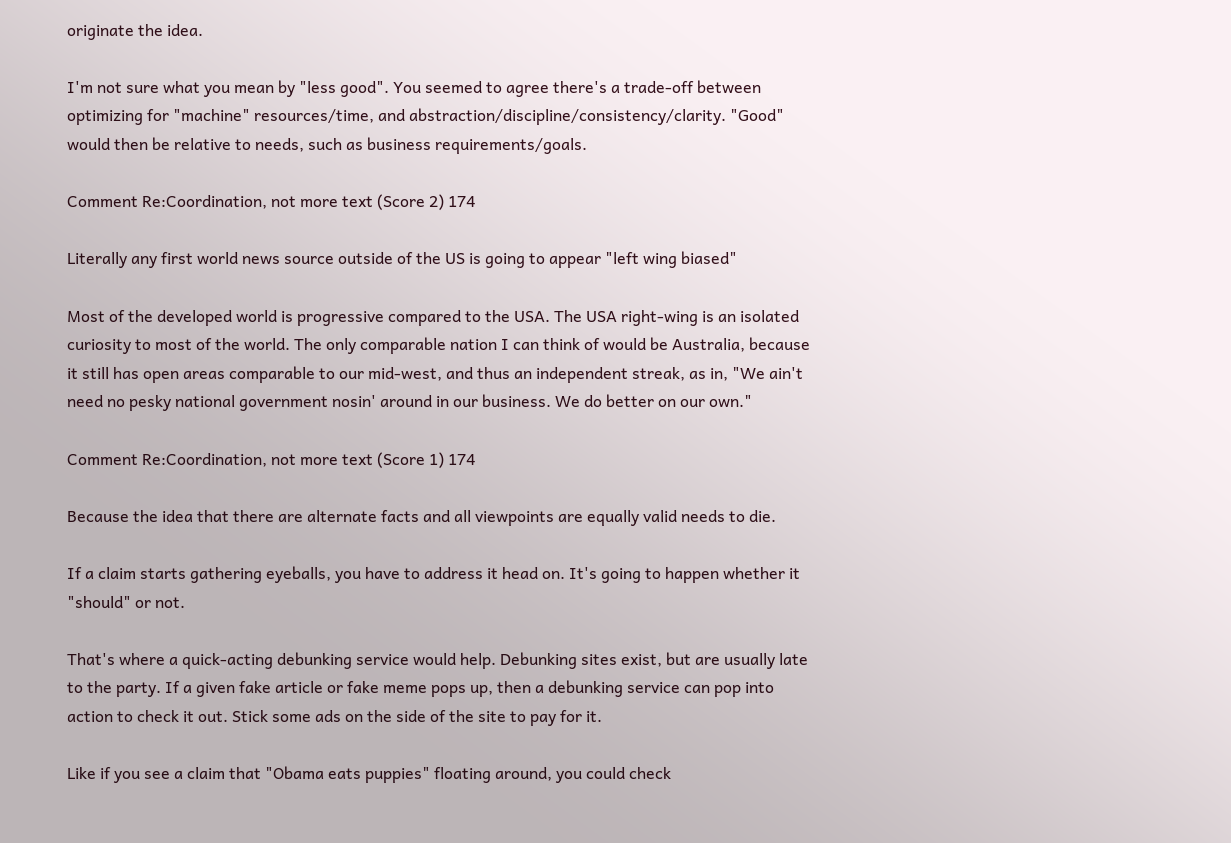originate the idea.

I'm not sure what you mean by "less good". You seemed to agree there's a trade-off between optimizing for "machine" resources/time, and abstraction/discipline/consistency/clarity. "Good" would then be relative to needs, such as business requirements/goals.

Comment Re:Coordination, not more text (Score 2) 174

Literally any first world news source outside of the US is going to appear "left wing biased"

Most of the developed world is progressive compared to the USA. The USA right-wing is an isolated curiosity to most of the world. The only comparable nation I can think of would be Australia, because it still has open areas comparable to our mid-west, and thus an independent streak, as in, "We ain't need no pesky national government nosin' around in our business. We do better on our own."

Comment Re:Coordination, not more text (Score 1) 174

Because the idea that there are alternate facts and all viewpoints are equally valid needs to die.

If a claim starts gathering eyeballs, you have to address it head on. It's going to happen whether it "should" or not.

That's where a quick-acting debunking service would help. Debunking sites exist, but are usually late to the party. If a given fake article or fake meme pops up, then a debunking service can pop into action to check it out. Stick some ads on the side of the site to pay for it.

Like if you see a claim that "Obama eats puppies" floating around, you could check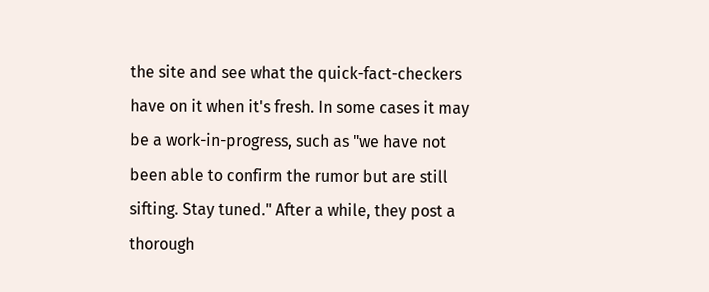the site and see what the quick-fact-checkers have on it when it's fresh. In some cases it may be a work-in-progress, such as "we have not been able to confirm the rumor but are still sifting. Stay tuned." After a while, they post a thorough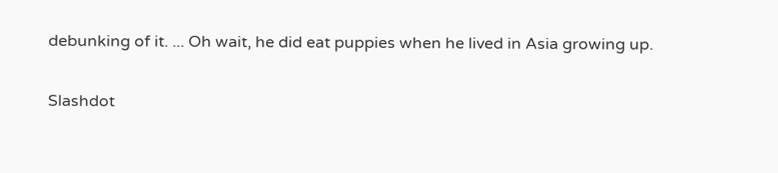debunking of it. ... Oh wait, he did eat puppies when he lived in Asia growing up.

Slashdot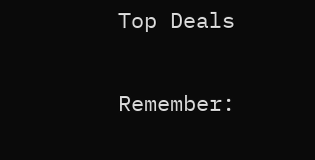Top Deals

Remember: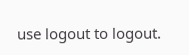use logout to logout.